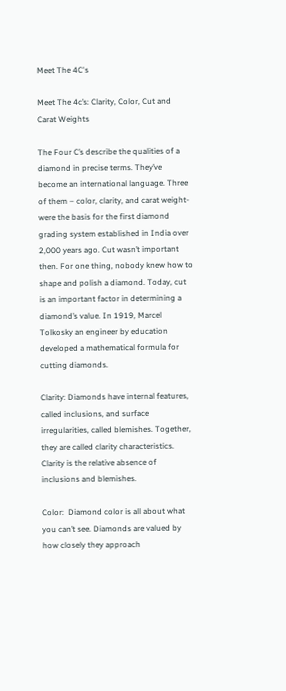Meet The 4C's

Meet The 4c’s: Clarity, Color, Cut and Carat Weights

The Four C’s describe the qualities of a diamond in precise terms. They’ve become an international language. Three of them – color, clarity, and carat weight- were the basis for the first diamond grading system established in India over 2,000 years ago. Cut wasn’t important then. For one thing, nobody knew how to shape and polish a diamond. Today, cut is an important factor in determining a diamond’s value. In 1919, Marcel Tolkosky an engineer by education developed a mathematical formula for cutting diamonds.

Clarity: Diamonds have internal features, called inclusions, and surface irregularities, called blemishes. Together, they are called clarity characteristics. Clarity is the relative absence of inclusions and blemishes.

Color:  Diamond color is all about what you can’t see. Diamonds are valued by how closely they approach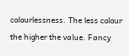colourlessness. The less colour the higher the value. Fancy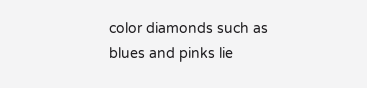color diamonds such as blues and pinks lie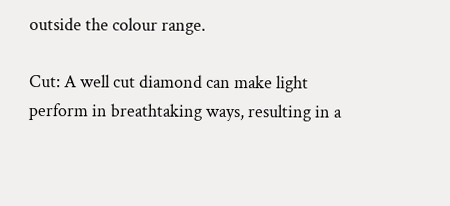outside the colour range.

Cut: A well cut diamond can make light perform in breathtaking ways, resulting in a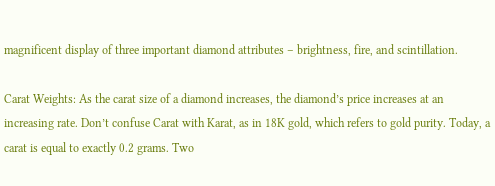magnificent display of three important diamond attributes – brightness, fire, and scintillation.

Carat Weights: As the carat size of a diamond increases, the diamond’s price increases at an increasing rate. Don’t confuse Carat with Karat, as in 18K gold, which refers to gold purity. Today, a carat is equal to exactly 0.2 grams. Two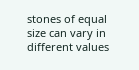stones of equal size can vary in different values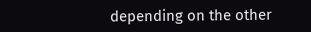depending on the other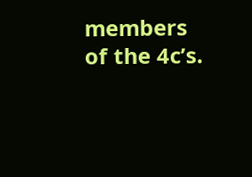members of the 4c’s.